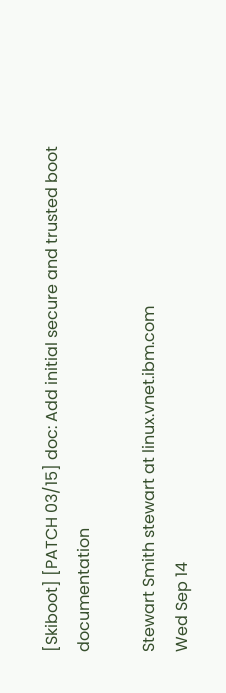[Skiboot] [PATCH 03/15] doc: Add initial secure and trusted boot documentation

Stewart Smith stewart at linux.vnet.ibm.com
Wed Sep 14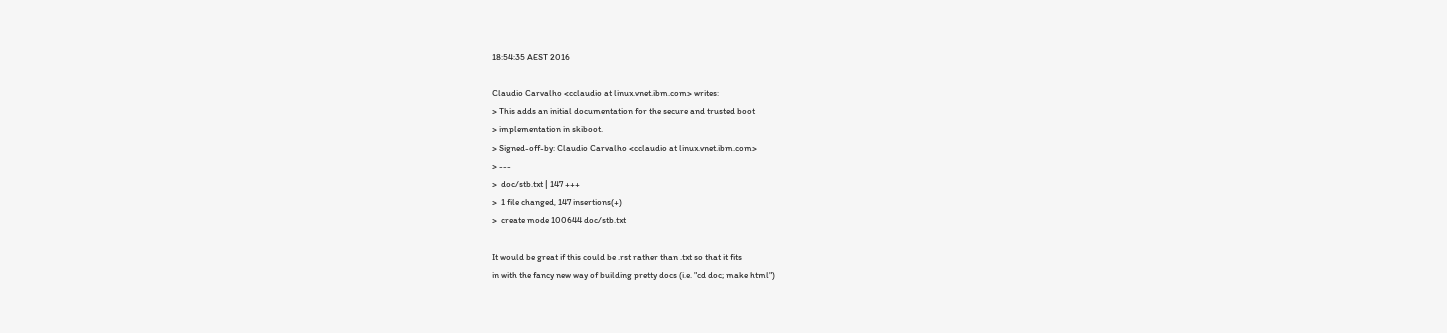18:54:35 AEST 2016

Claudio Carvalho <cclaudio at linux.vnet.ibm.com> writes:
> This adds an initial documentation for the secure and trusted boot
> implementation in skiboot.
> Signed-off-by: Claudio Carvalho <cclaudio at linux.vnet.ibm.com>
> ---
>  doc/stb.txt | 147 +++
>  1 file changed, 147 insertions(+)
>  create mode 100644 doc/stb.txt

It would be great if this could be .rst rather than .txt so that it fits
in with the fancy new way of building pretty docs (i.e. "cd doc; make html")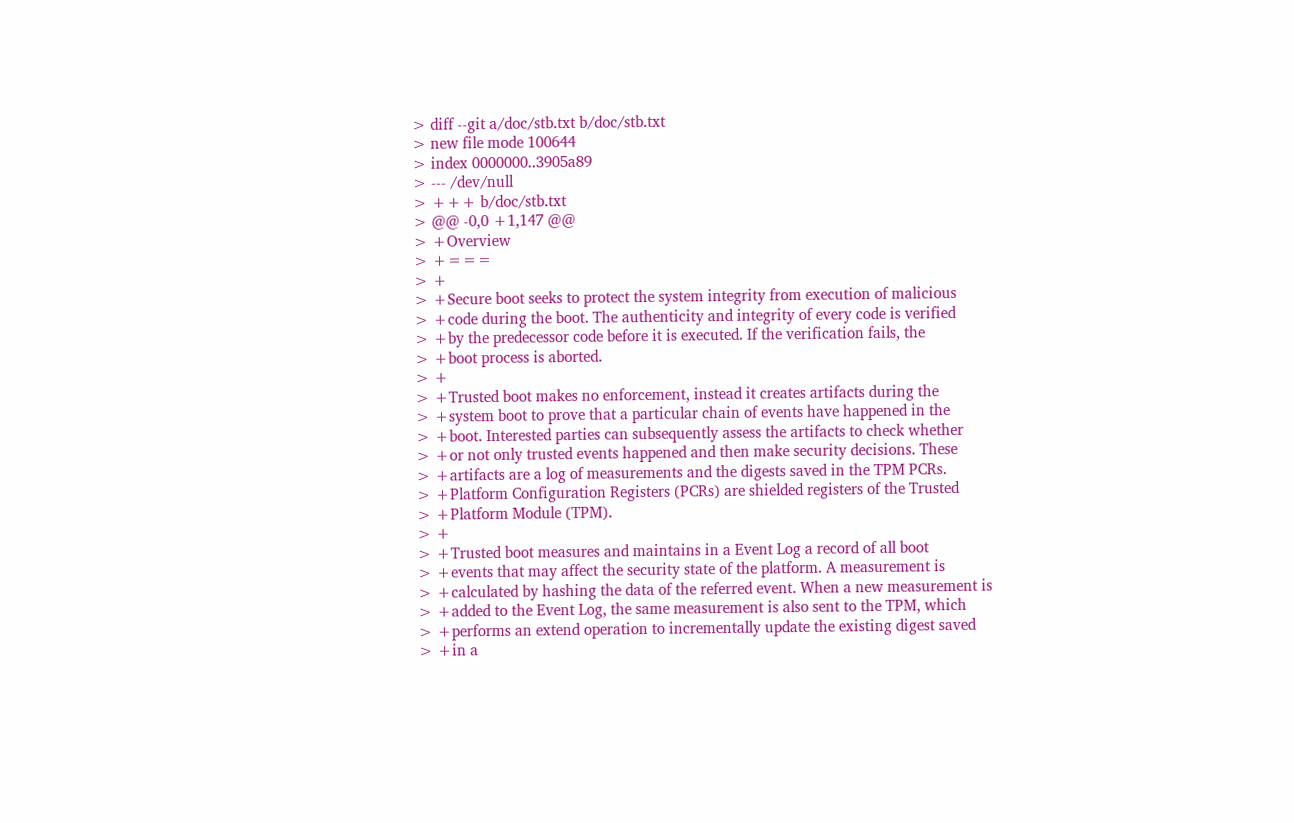> diff --git a/doc/stb.txt b/doc/stb.txt
> new file mode 100644
> index 0000000..3905a89
> --- /dev/null
> +++ b/doc/stb.txt
> @@ -0,0 +1,147 @@
> +Overview
> +===
> +
> +Secure boot seeks to protect the system integrity from execution of malicious
> +code during the boot. The authenticity and integrity of every code is verified
> +by the predecessor code before it is executed. If the verification fails, the
> +boot process is aborted.
> +
> +Trusted boot makes no enforcement, instead it creates artifacts during the
> +system boot to prove that a particular chain of events have happened in the
> +boot. Interested parties can subsequently assess the artifacts to check whether
> +or not only trusted events happened and then make security decisions. These
> +artifacts are a log of measurements and the digests saved in the TPM PCRs.
> +Platform Configuration Registers (PCRs) are shielded registers of the Trusted
> +Platform Module (TPM).
> +
> +Trusted boot measures and maintains in a Event Log a record of all boot
> +events that may affect the security state of the platform. A measurement is
> +calculated by hashing the data of the referred event. When a new measurement is
> +added to the Event Log, the same measurement is also sent to the TPM, which
> +performs an extend operation to incrementally update the existing digest saved
> +in a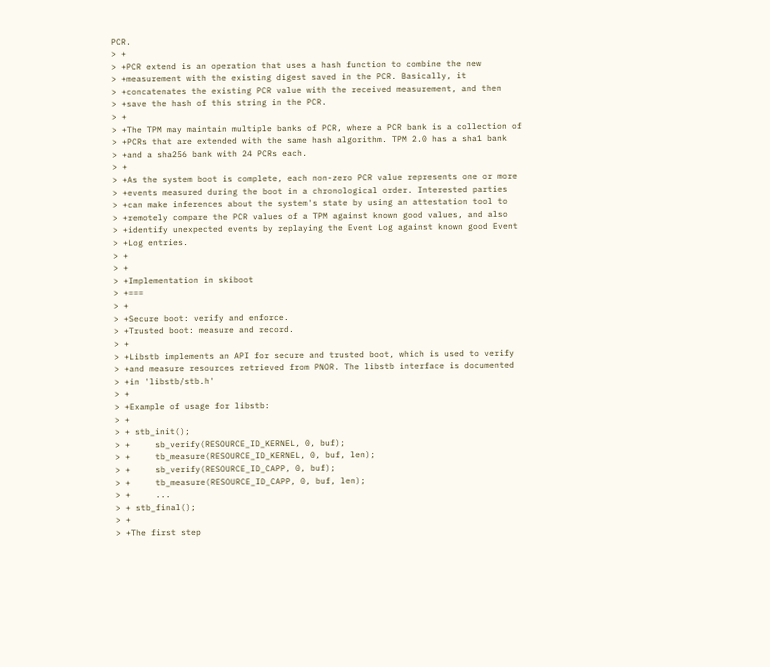PCR.
> +
> +PCR extend is an operation that uses a hash function to combine the new
> +measurement with the existing digest saved in the PCR. Basically, it
> +concatenates the existing PCR value with the received measurement, and then
> +save the hash of this string in the PCR.
> +
> +The TPM may maintain multiple banks of PCR, where a PCR bank is a collection of
> +PCRs that are extended with the same hash algorithm. TPM 2.0 has a sha1 bank
> +and a sha256 bank with 24 PCRs each.
> +
> +As the system boot is complete, each non-zero PCR value represents one or more
> +events measured during the boot in a chronological order. Interested parties
> +can make inferences about the system's state by using an attestation tool to
> +remotely compare the PCR values of a TPM against known good values, and also
> +identify unexpected events by replaying the Event Log against known good Event
> +Log entries.
> +
> +
> +Implementation in skiboot
> +===
> +
> +Secure boot: verify and enforce.
> +Trusted boot: measure and record.
> +
> +Libstb implements an API for secure and trusted boot, which is used to verify
> +and measure resources retrieved from PNOR. The libstb interface is documented
> +in 'libstb/stb.h'
> +
> +Example of usage for libstb:
> +
> + stb_init();
> +     sb_verify(RESOURCE_ID_KERNEL, 0, buf);
> +     tb_measure(RESOURCE_ID_KERNEL, 0, buf, len);
> +     sb_verify(RESOURCE_ID_CAPP, 0, buf);
> +     tb_measure(RESOURCE_ID_CAPP, 0, buf, len);
> +     ...
> + stb_final();
> +
> +The first step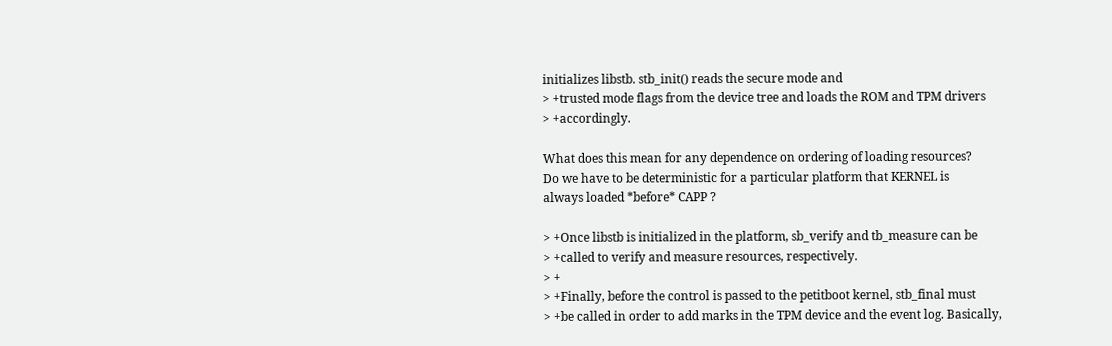initializes libstb. stb_init() reads the secure mode and
> +trusted mode flags from the device tree and loads the ROM and TPM drivers
> +accordingly.

What does this mean for any dependence on ordering of loading resources?
Do we have to be deterministic for a particular platform that KERNEL is
always loaded *before* CAPP ?

> +Once libstb is initialized in the platform, sb_verify and tb_measure can be
> +called to verify and measure resources, respectively.
> +
> +Finally, before the control is passed to the petitboot kernel, stb_final must
> +be called in order to add marks in the TPM device and the event log. Basically,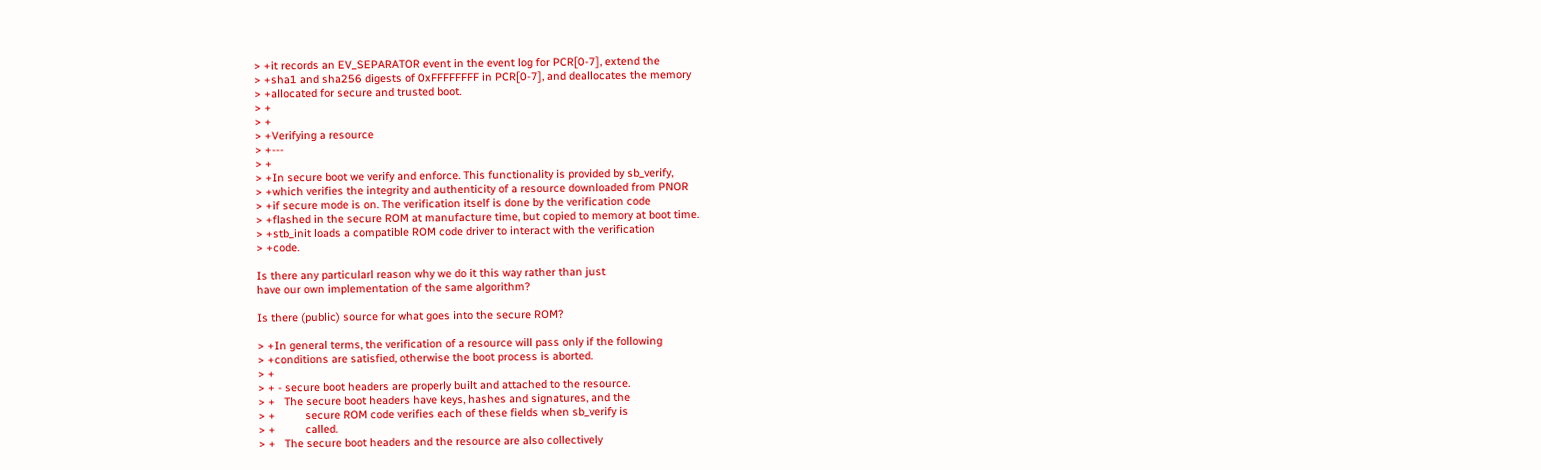> +it records an EV_SEPARATOR event in the event log for PCR[0-7], extend the
> +sha1 and sha256 digests of 0xFFFFFFFF in PCR[0-7], and deallocates the memory
> +allocated for secure and trusted boot.
> +
> +
> +Verifying a resource
> +---
> +
> +In secure boot we verify and enforce. This functionality is provided by sb_verify,
> +which verifies the integrity and authenticity of a resource downloaded from PNOR
> +if secure mode is on. The verification itself is done by the verification code
> +flashed in the secure ROM at manufacture time, but copied to memory at boot time.
> +stb_init loads a compatible ROM code driver to interact with the verification
> +code.

Is there any particularl reason why we do it this way rather than just
have our own implementation of the same algorithm?

Is there (public) source for what goes into the secure ROM?

> +In general terms, the verification of a resource will pass only if the following
> +conditions are satisfied, otherwise the boot process is aborted.
> +
> + - secure boot headers are properly built and attached to the resource.
> +   The secure boot headers have keys, hashes and signatures, and the
> +          secure ROM code verifies each of these fields when sb_verify is
> +          called.
> +   The secure boot headers and the resource are also collectively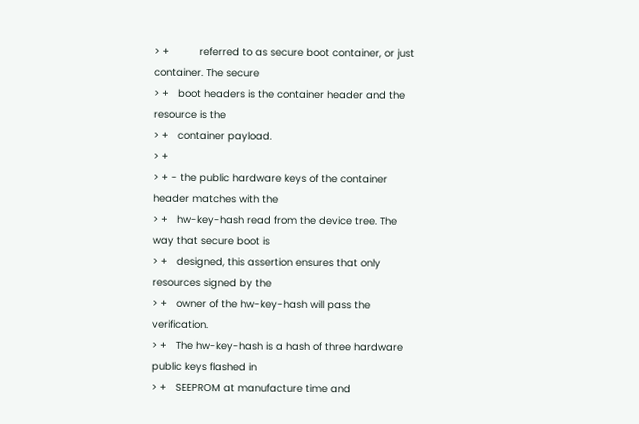> +          referred to as secure boot container, or just container. The secure
> +   boot headers is the container header and the resource is the
> +   container payload.
> +
> + - the public hardware keys of the container header matches with the
> +   hw-key-hash read from the device tree. The way that secure boot is
> +   designed, this assertion ensures that only resources signed by the
> +   owner of the hw-key-hash will pass the verification.
> +   The hw-key-hash is a hash of three hardware public keys flashed in
> +   SEEPROM at manufacture time and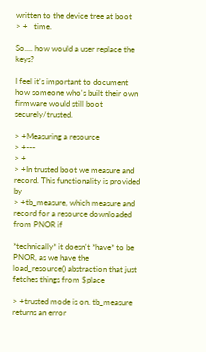written to the device tree at boot
> +   time.

So.... how would a user replace the keys?

I feel it's important to document how someone who's built their own
firmware would still boot securely/trusted.

> +Measuring a resource
> +---
> +
> +In trusted boot we measure and record. This functionality is provided by
> +tb_measure, which measure and record for a resource downloaded from PNOR if

*technically* it doesn't *have* to be PNOR, as we have the
load_resource() abstraction that just fetches things from $place

> +trusted mode is on. tb_measure returns an error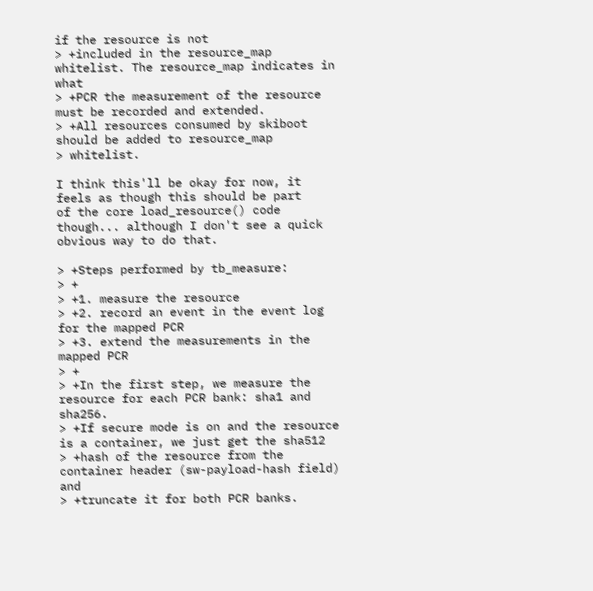if the resource is not
> +included in the resource_map whitelist. The resource_map indicates in what
> +PCR the measurement of the resource must be recorded and extended.
> +All resources consumed by skiboot should be added to resource_map
> whitelist.

I think this'll be okay for now, it feels as though this should be part
of the core load_resource() code though... although I don't see a quick
obvious way to do that.

> +Steps performed by tb_measure:
> +
> +1. measure the resource
> +2. record an event in the event log for the mapped PCR
> +3. extend the measurements in the mapped PCR
> +
> +In the first step, we measure the resource for each PCR bank: sha1 and sha256.
> +If secure mode is on and the resource is a container, we just get the sha512
> +hash of the resource from the container header (sw-payload-hash field) and
> +truncate it for both PCR banks.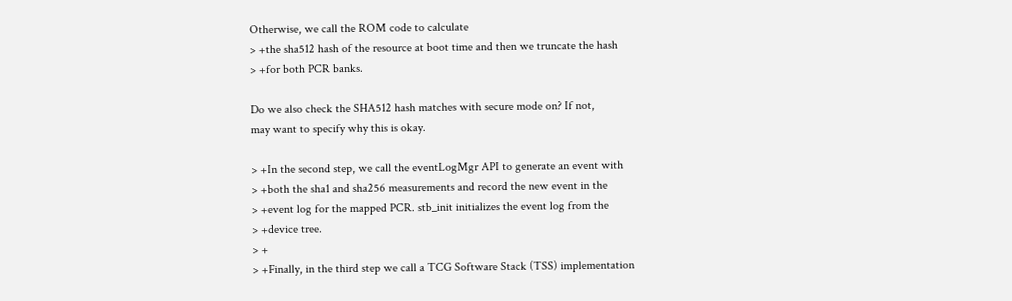Otherwise, we call the ROM code to calculate
> +the sha512 hash of the resource at boot time and then we truncate the hash
> +for both PCR banks.

Do we also check the SHA512 hash matches with secure mode on? If not,
may want to specify why this is okay.

> +In the second step, we call the eventLogMgr API to generate an event with
> +both the sha1 and sha256 measurements and record the new event in the
> +event log for the mapped PCR. stb_init initializes the event log from the
> +device tree.
> +
> +Finally, in the third step we call a TCG Software Stack (TSS) implementation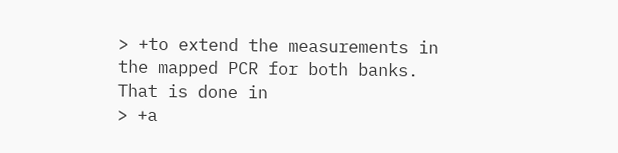> +to extend the measurements in the mapped PCR for both banks. That is done in
> +a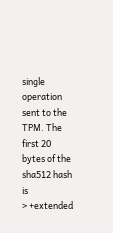single operation sent to the TPM. The first 20 bytes of the sha512 hash is
> +extended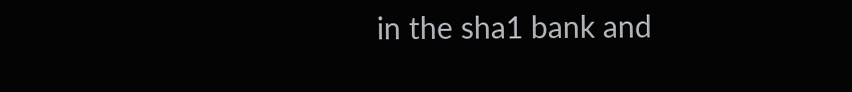in the sha1 bank and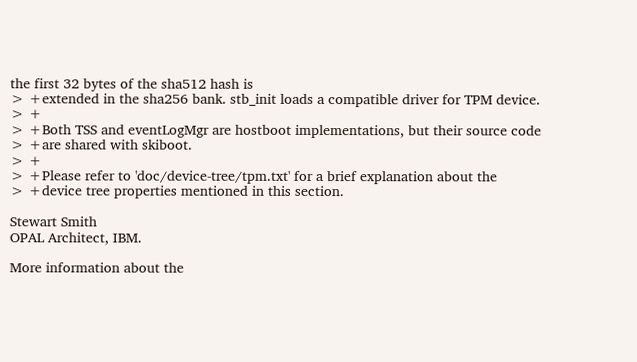the first 32 bytes of the sha512 hash is
> +extended in the sha256 bank. stb_init loads a compatible driver for TPM device.
> +
> +Both TSS and eventLogMgr are hostboot implementations, but their source code
> +are shared with skiboot.
> +
> +Please refer to 'doc/device-tree/tpm.txt' for a brief explanation about the
> +device tree properties mentioned in this section.

Stewart Smith
OPAL Architect, IBM.

More information about the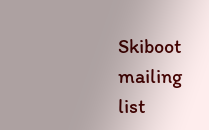Skiboot mailing list